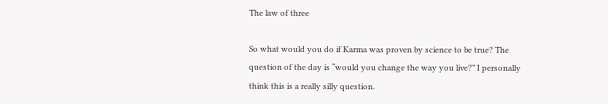The law of three

So what would you do if Karma was proven by science to be true? The question of the day is “would you change the way you live?” I personally think this is a really silly question.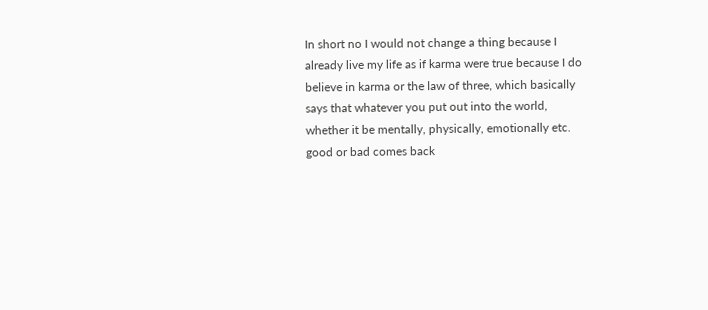In short no I would not change a thing because I already live my life as if karma were true because I do believe in karma or the law of three, which basically says that whatever you put out into the world, whether it be mentally, physically, emotionally etc. good or bad comes back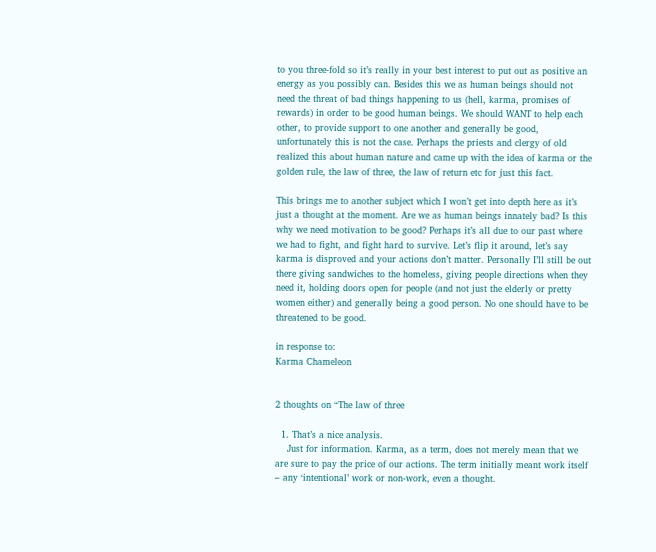to you three-fold so it’s really in your best interest to put out as positive an energy as you possibly can. Besides this we as human beings should not need the threat of bad things happening to us (hell, karma, promises of rewards) in order to be good human beings. We should WANT to help each other, to provide support to one another and generally be good, unfortunately this is not the case. Perhaps the priests and clergy of old realized this about human nature and came up with the idea of karma or the golden rule, the law of three, the law of return etc for just this fact.

This brings me to another subject which I won’t get into depth here as it’s just a thought at the moment. Are we as human beings innately bad? Is this why we need motivation to be good? Perhaps it’s all due to our past where we had to fight, and fight hard to survive. Let’s flip it around, let’s say karma is disproved and your actions don’t matter. Personally I’ll still be out there giving sandwiches to the homeless, giving people directions when they need it, holding doors open for people (and not just the elderly or pretty women either) and generally being a good person. No one should have to be threatened to be good.

in response to:
Karma Chameleon


2 thoughts on “The law of three

  1. That’s a nice analysis.
    Just for information. Karma, as a term, does not merely mean that we are sure to pay the price of our actions. The term initially meant work itself – any ‘intentional’ work or non-work, even a thought.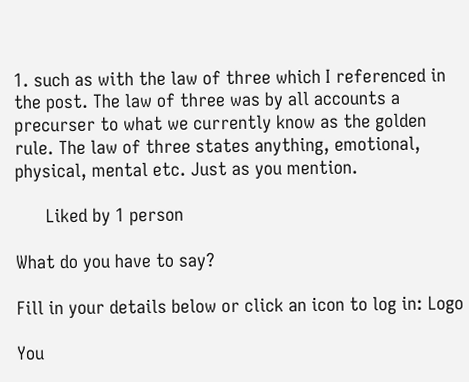1. such as with the law of three which I referenced in the post. The law of three was by all accounts a precurser to what we currently know as the golden rule. The law of three states anything, emotional, physical, mental etc. Just as you mention.

      Liked by 1 person

What do you have to say?

Fill in your details below or click an icon to log in: Logo

You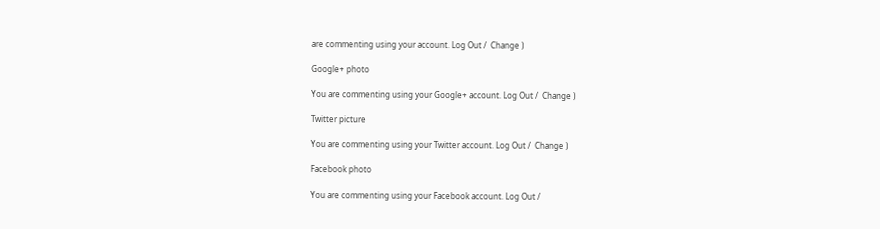are commenting using your account. Log Out /  Change )

Google+ photo

You are commenting using your Google+ account. Log Out /  Change )

Twitter picture

You are commenting using your Twitter account. Log Out /  Change )

Facebook photo

You are commenting using your Facebook account. Log Out /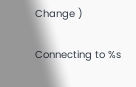Change )

Connecting to %s